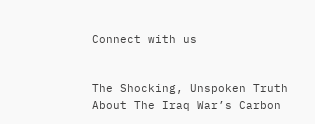Connect with us


The Shocking, Unspoken Truth About The Iraq War’s Carbon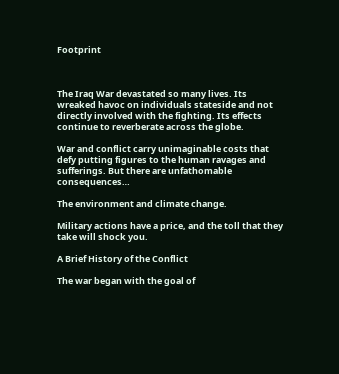Footprint



The Iraq War devastated so many lives. Its wreaked havoc on individuals stateside and not directly involved with the fighting. Its effects continue to reverberate across the globe.

War and conflict carry unimaginable costs that defy putting figures to the human ravages and sufferings. But there are unfathomable consequences…

The environment and climate change.

Military actions have a price, and the toll that they take will shock you.

A Brief History of the Conflict

The war began with the goal of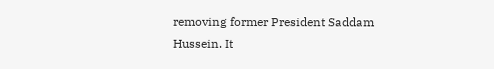removing former President Saddam Hussein. It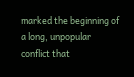marked the beginning of a long, unpopular conflict that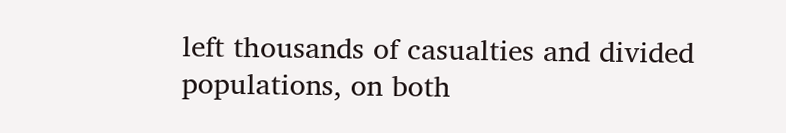left thousands of casualties and divided populations, on both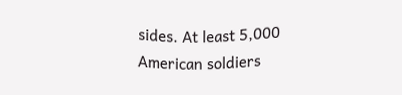sides. At least 5,000 American soldiers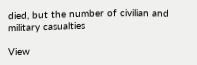died, but the number of civilian and military casualties

View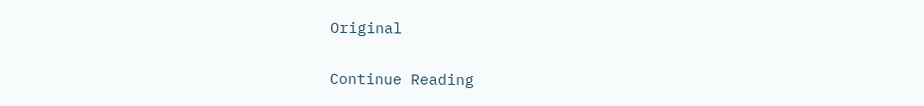Original

Continue Reading